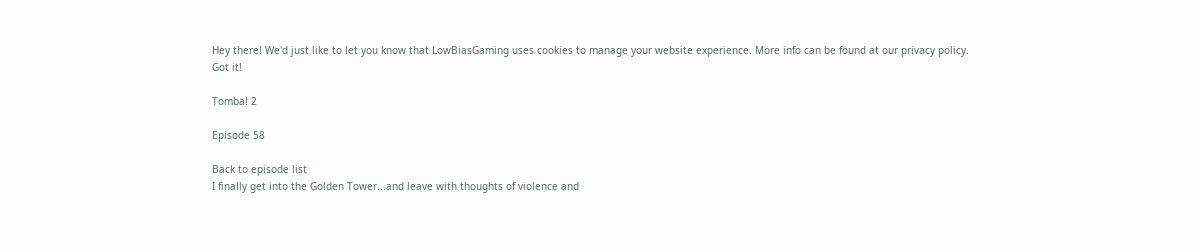Hey there! We'd just like to let you know that LowBiasGaming uses cookies to manage your website experience. More info can be found at our privacy policy.
Got it!

Tomba! 2

Episode 58

Back to episode list
I finally get into the Golden Tower...and leave with thoughts of violence and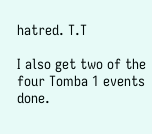hatred. T.T

I also get two of the four Tomba 1 events done.